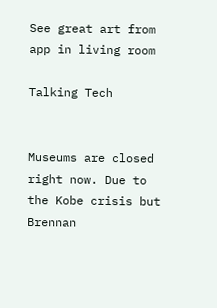See great art from app in living room

Talking Tech


Museums are closed right now. Due to the Kobe crisis but Brennan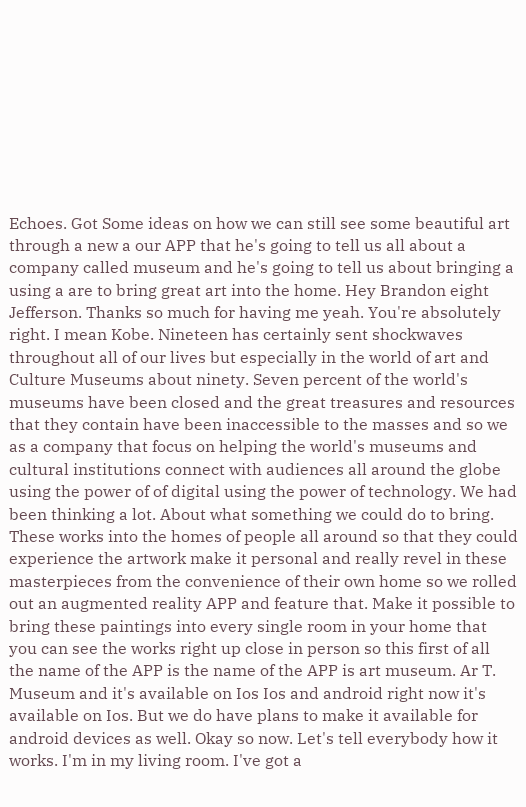Echoes. Got Some ideas on how we can still see some beautiful art through a new a our APP that he's going to tell us all about a company called museum and he's going to tell us about bringing a using a are to bring great art into the home. Hey Brandon eight Jefferson. Thanks so much for having me yeah. You're absolutely right. I mean Kobe. Nineteen has certainly sent shockwaves throughout all of our lives but especially in the world of art and Culture Museums about ninety. Seven percent of the world's museums have been closed and the great treasures and resources that they contain have been inaccessible to the masses and so we as a company that focus on helping the world's museums and cultural institutions connect with audiences all around the globe using the power of of digital using the power of technology. We had been thinking a lot. About what something we could do to bring. These works into the homes of people all around so that they could experience the artwork make it personal and really revel in these masterpieces from the convenience of their own home so we rolled out an augmented reality APP and feature that. Make it possible to bring these paintings into every single room in your home that you can see the works right up close in person so this first of all the name of the APP is the name of the APP is art museum. Ar T. Museum and it's available on Ios Ios and android right now it's available on Ios. But we do have plans to make it available for android devices as well. Okay so now. Let's tell everybody how it works. I'm in my living room. I've got a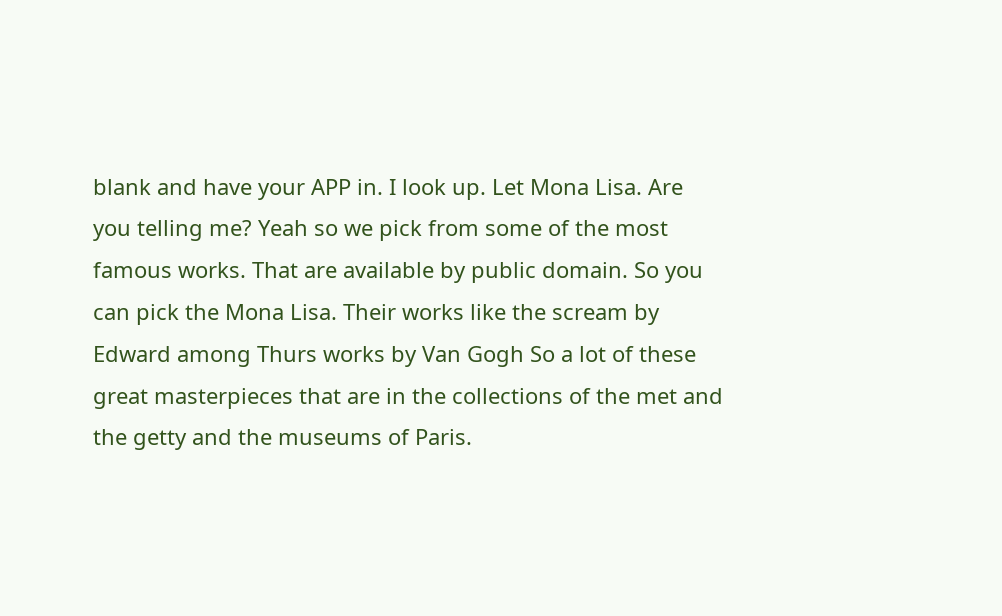blank and have your APP in. I look up. Let Mona Lisa. Are you telling me? Yeah so we pick from some of the most famous works. That are available by public domain. So you can pick the Mona Lisa. Their works like the scream by Edward among Thurs works by Van Gogh So a lot of these great masterpieces that are in the collections of the met and the getty and the museums of Paris.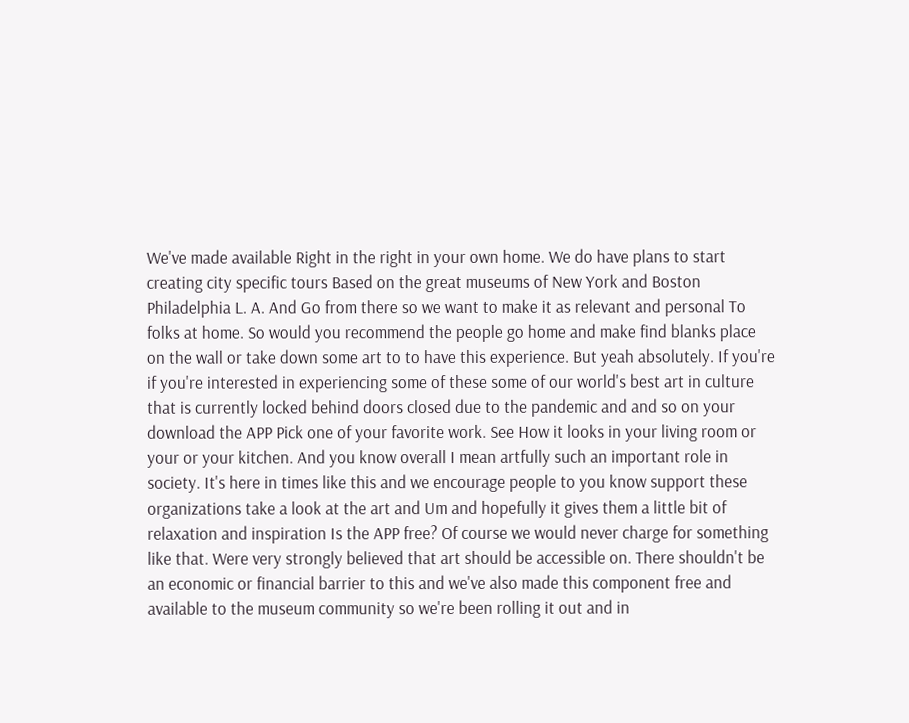We've made available Right in the right in your own home. We do have plans to start creating city specific tours Based on the great museums of New York and Boston Philadelphia L. A. And Go from there so we want to make it as relevant and personal To folks at home. So would you recommend the people go home and make find blanks place on the wall or take down some art to to have this experience. But yeah absolutely. If you're if you're interested in experiencing some of these some of our world's best art in culture that is currently locked behind doors closed due to the pandemic and and so on your download the APP Pick one of your favorite work. See How it looks in your living room or your or your kitchen. And you know overall I mean artfully such an important role in society. It's here in times like this and we encourage people to you know support these organizations take a look at the art and Um and hopefully it gives them a little bit of relaxation and inspiration Is the APP free? Of course we would never charge for something like that. Were very strongly believed that art should be accessible on. There shouldn't be an economic or financial barrier to this and we've also made this component free and available to the museum community so we're been rolling it out and in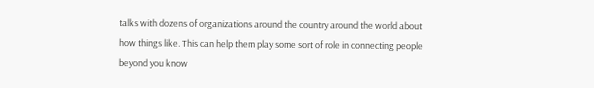talks with dozens of organizations around the country around the world about how things like. This can help them play some sort of role in connecting people beyond you know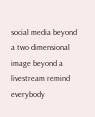social media beyond a two dimensional image beyond a livestream remind everybody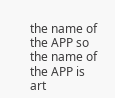the name of the APP so the name of the APP is art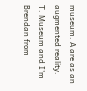museum. A are as an augmented reality. T. Museum and I'm Brendan from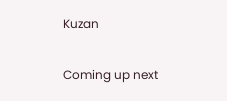Kuzan

Coming up next